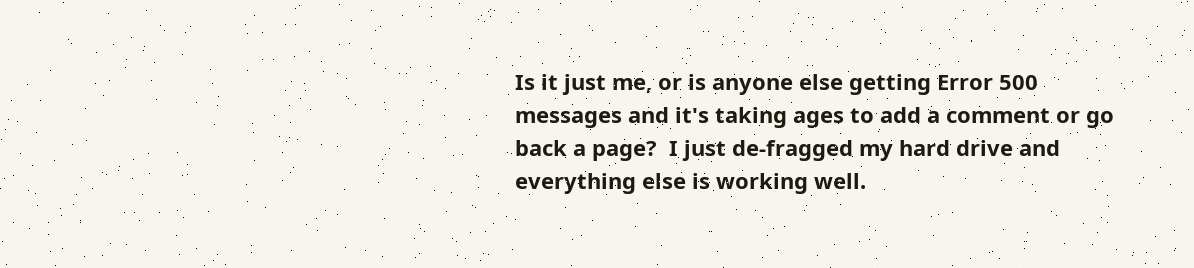Is it just me, or is anyone else getting Error 500 messages and it's taking ages to add a comment or go back a page?  I just de-fragged my hard drive and everything else is working well.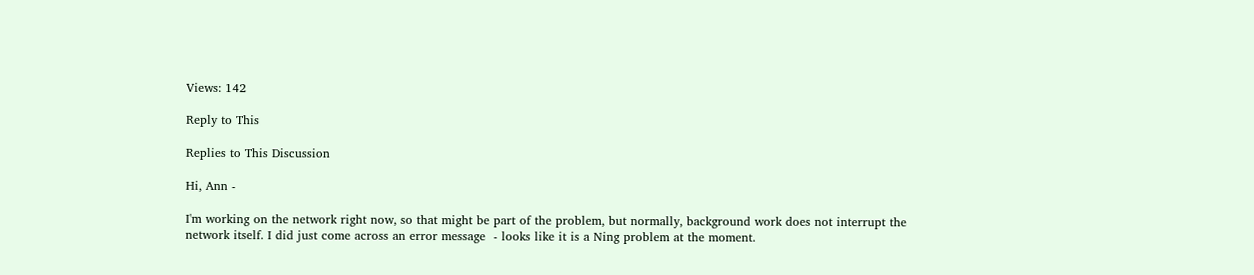Views: 142

Reply to This

Replies to This Discussion

Hi, Ann -

I'm working on the network right now, so that might be part of the problem, but normally, background work does not interrupt the network itself. I did just come across an error message  - looks like it is a Ning problem at the moment.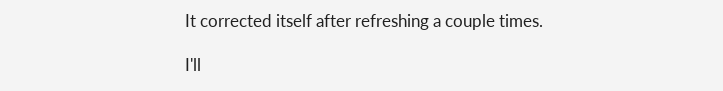It corrected itself after refreshing a couple times.

I'll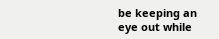be keeping an eye out while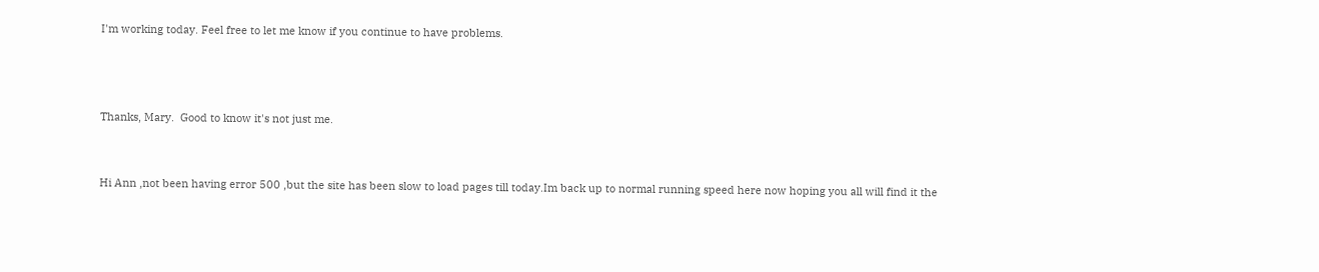I'm working today. Feel free to let me know if you continue to have problems.



Thanks, Mary.  Good to know it's not just me.


Hi Ann ,not been having error 500 ,but the site has been slow to load pages till today.Im back up to normal running speed here now hoping you all will find it the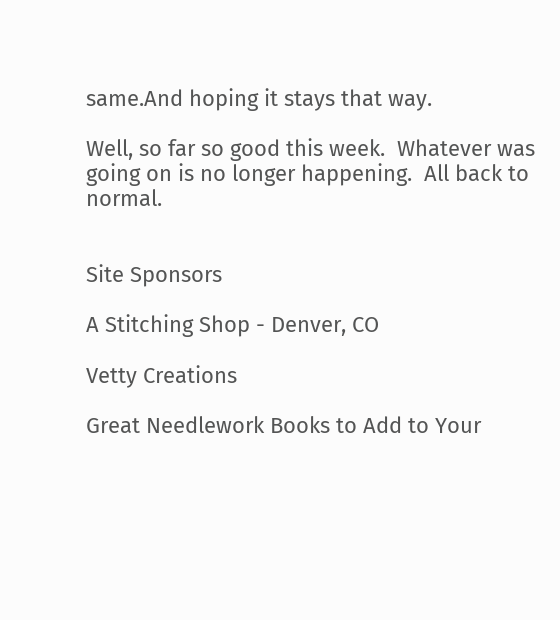same.And hoping it stays that way.

Well, so far so good this week.  Whatever was going on is no longer happening.  All back to normal.


Site Sponsors

A Stitching Shop - Denver, CO

Vetty Creations

Great Needlework Books to Add to Your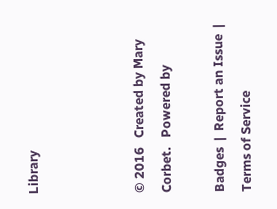Library



© 2016   Created by Mary Corbet.   Powered by

Badges  |  Report an Issue  |  Terms of Service